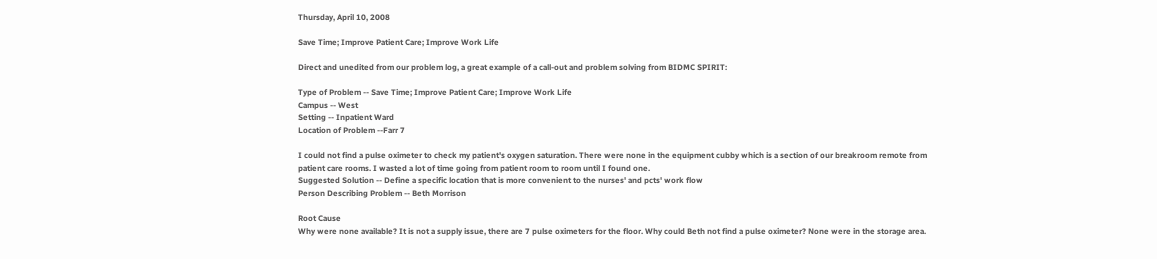Thursday, April 10, 2008

Save Time; Improve Patient Care; Improve Work Life

Direct and unedited from our problem log, a great example of a call-out and problem solving from BIDMC SPIRIT:

Type of Problem -- Save Time; Improve Patient Care; Improve Work Life
Campus -- West
Setting -- Inpatient Ward
Location of Problem --Farr 7

I could not find a pulse oximeter to check my patient's oxygen saturation. There were none in the equipment cubby which is a section of our breakroom remote from patient care rooms. I wasted a lot of time going from patient room to room until I found one.
Suggested Solution -- Define a specific location that is more convenient to the nurses' and pcts' work flow
Person Describing Problem -- Beth Morrison

Root Cause
Why were none available? It is not a supply issue, there are 7 pulse oximeters for the floor. Why could Beth not find a pulse oximeter? None were in the storage area.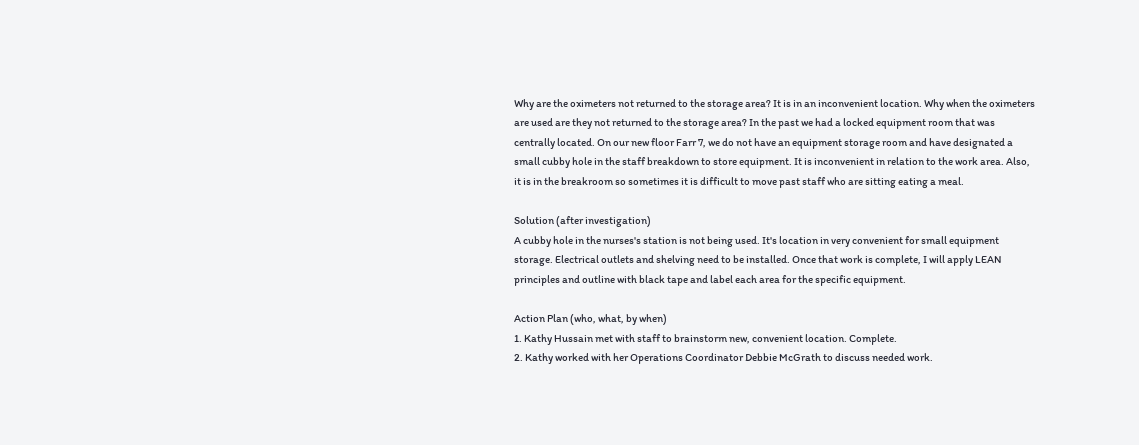Why are the oximeters not returned to the storage area? It is in an inconvenient location. Why when the oximeters are used are they not returned to the storage area? In the past we had a locked equipment room that was centrally located. On our new floor Farr 7, we do not have an equipment storage room and have designated a small cubby hole in the staff breakdown to store equipment. It is inconvenient in relation to the work area. Also, it is in the breakroom so sometimes it is difficult to move past staff who are sitting eating a meal.

Solution (after investigation)
A cubby hole in the nurses's station is not being used. It's location in very convenient for small equipment storage. Electrical outlets and shelving need to be installed. Once that work is complete, I will apply LEAN principles and outline with black tape and label each area for the specific equipment.

Action Plan (who, what, by when)
1. Kathy Hussain met with staff to brainstorm new, convenient location. Complete.
2. Kathy worked with her Operations Coordinator Debbie McGrath to discuss needed work.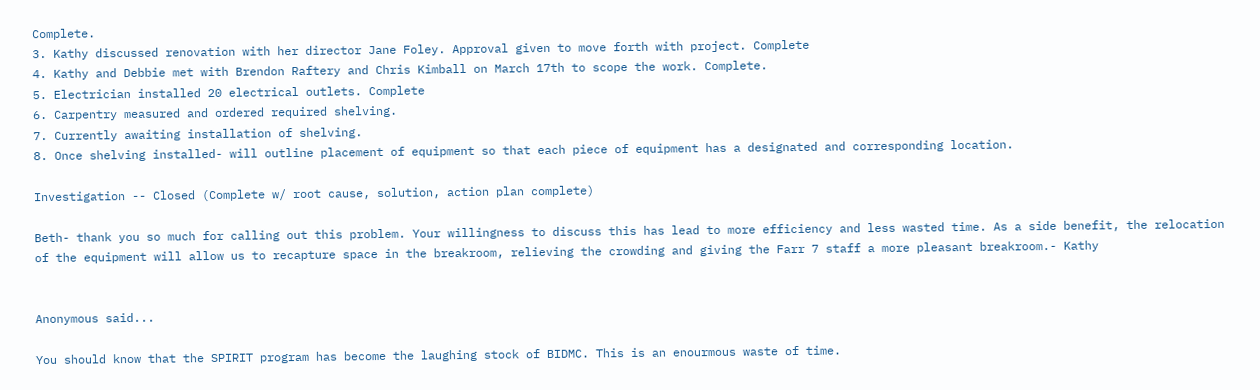Complete.
3. Kathy discussed renovation with her director Jane Foley. Approval given to move forth with project. Complete
4. Kathy and Debbie met with Brendon Raftery and Chris Kimball on March 17th to scope the work. Complete.
5. Electrician installed 20 electrical outlets. Complete
6. Carpentry measured and ordered required shelving.
7. Currently awaiting installation of shelving.
8. Once shelving installed- will outline placement of equipment so that each piece of equipment has a designated and corresponding location.

Investigation -- Closed (Complete w/ root cause, solution, action plan complete)

Beth- thank you so much for calling out this problem. Your willingness to discuss this has lead to more efficiency and less wasted time. As a side benefit, the relocation of the equipment will allow us to recapture space in the breakroom, relieving the crowding and giving the Farr 7 staff a more pleasant breakroom.- Kathy


Anonymous said...

You should know that the SPIRIT program has become the laughing stock of BIDMC. This is an enourmous waste of time.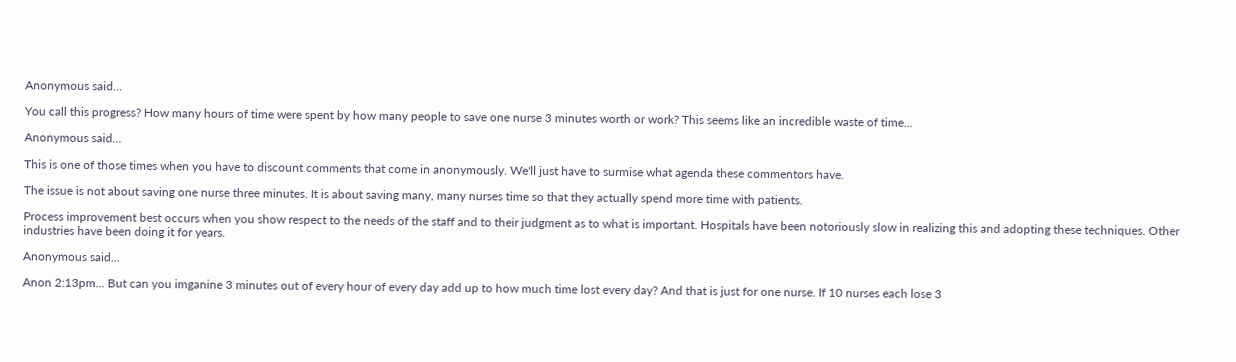Anonymous said...

You call this progress? How many hours of time were spent by how many people to save one nurse 3 minutes worth or work? This seems like an incredible waste of time...

Anonymous said...

This is one of those times when you have to discount comments that come in anonymously. We'll just have to surmise what agenda these commentors have.

The issue is not about saving one nurse three minutes. It is about saving many, many nurses time so that they actually spend more time with patients.

Process improvement best occurs when you show respect to the needs of the staff and to their judgment as to what is important. Hospitals have been notoriously slow in realizing this and adopting these techniques. Other industries have been doing it for years.

Anonymous said...

Anon 2:13pm... But can you imganine 3 minutes out of every hour of every day add up to how much time lost every day? And that is just for one nurse. If 10 nurses each lose 3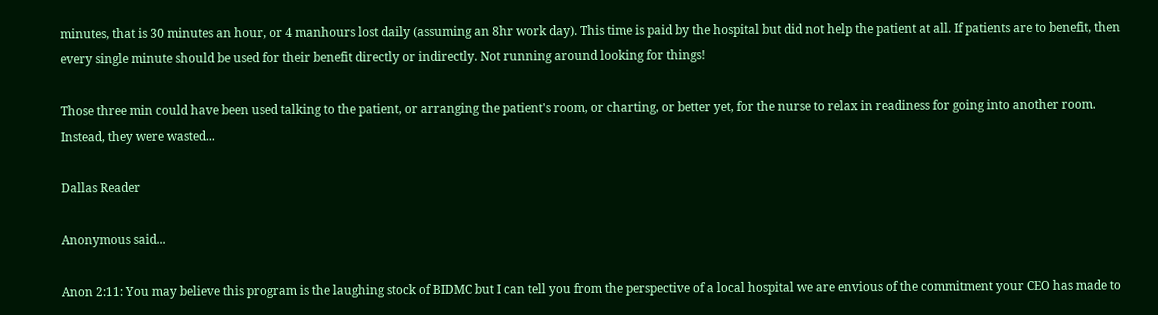minutes, that is 30 minutes an hour, or 4 manhours lost daily (assuming an 8hr work day). This time is paid by the hospital but did not help the patient at all. If patients are to benefit, then every single minute should be used for their benefit directly or indirectly. Not running around looking for things!

Those three min could have been used talking to the patient, or arranging the patient's room, or charting, or better yet, for the nurse to relax in readiness for going into another room. Instead, they were wasted...

Dallas Reader

Anonymous said...

Anon 2:11: You may believe this program is the laughing stock of BIDMC but I can tell you from the perspective of a local hospital we are envious of the commitment your CEO has made to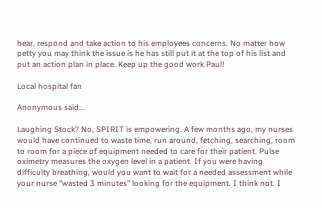hear, respond and take action to his employees concerns. No matter how petty you may think the issue is he has still put it at the top of his list and put an action plan in place. Keep up the good work Paul!

Local hospital fan

Anonymous said...

Laughing Stock? No, SPIRIT is empowering. A few months ago, my nurses would have continued to waste time, run around, fetching, searching, room to room for a piece of equipment needed to care for their patient. Pulse oximetry measures the oxygen level in a patient. If you were having difficulty breathing, would you want to wait for a needed assessment while your nurse "wasted 3 minutes" looking for the equipment. I think not. I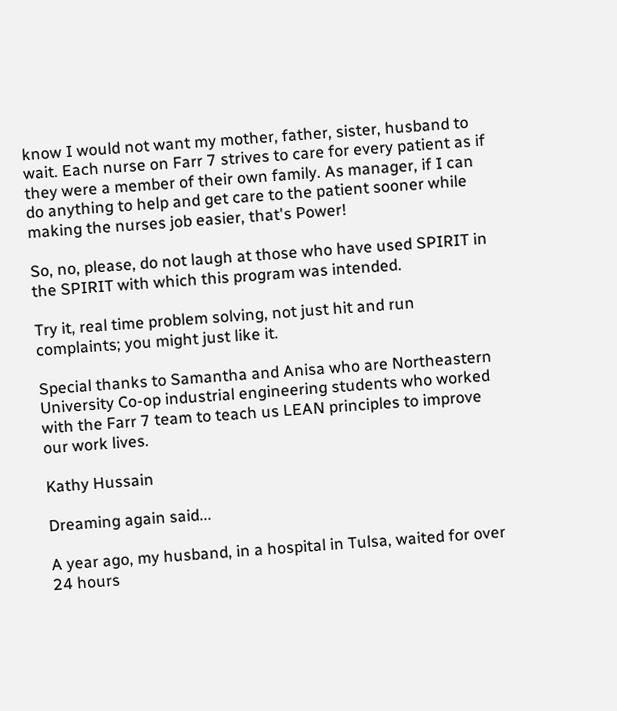know I would not want my mother, father, sister, husband to wait. Each nurse on Farr 7 strives to care for every patient as if they were a member of their own family. As manager, if I can do anything to help and get care to the patient sooner while making the nurses job easier, that's Power!

So, no, please, do not laugh at those who have used SPIRIT in the SPIRIT with which this program was intended.

Try it, real time problem solving, not just hit and run complaints; you might just like it.

Special thanks to Samantha and Anisa who are Northeastern University Co-op industrial engineering students who worked with the Farr 7 team to teach us LEAN principles to improve our work lives.

Kathy Hussain

Dreaming again said...

A year ago, my husband, in a hospital in Tulsa, waited for over 24 hours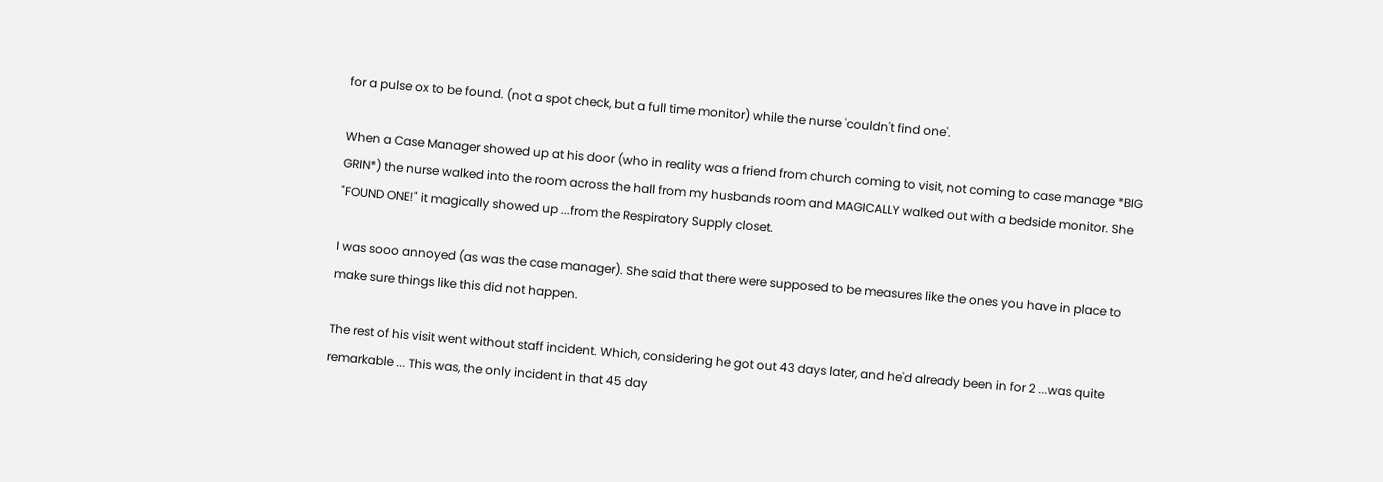for a pulse ox to be found. (not a spot check, but a full time monitor) while the nurse 'couldn't find one'.

When a Case Manager showed up at his door (who in reality was a friend from church coming to visit, not coming to case manage *BIG GRIN*) the nurse walked into the room across the hall from my husbands room and MAGICALLY walked out with a bedside monitor. She "FOUND ONE!" it magically showed up ...from the Respiratory Supply closet.

I was sooo annoyed (as was the case manager). She said that there were supposed to be measures like the ones you have in place to make sure things like this did not happen.

The rest of his visit went without staff incident. Which, considering he got out 43 days later, and he'd already been in for 2 ...was quite remarkable ... This was, the only incident in that 45 day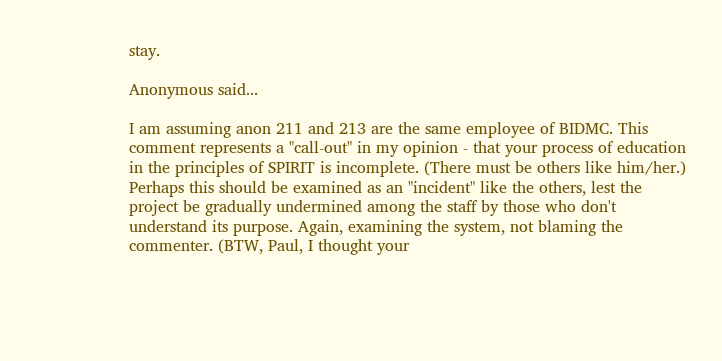stay.

Anonymous said...

I am assuming anon 211 and 213 are the same employee of BIDMC. This comment represents a "call-out" in my opinion - that your process of education in the principles of SPIRIT is incomplete. (There must be others like him/her.) Perhaps this should be examined as an "incident" like the others, lest the project be gradually undermined among the staff by those who don't understand its purpose. Again, examining the system, not blaming the commenter. (BTW, Paul, I thought your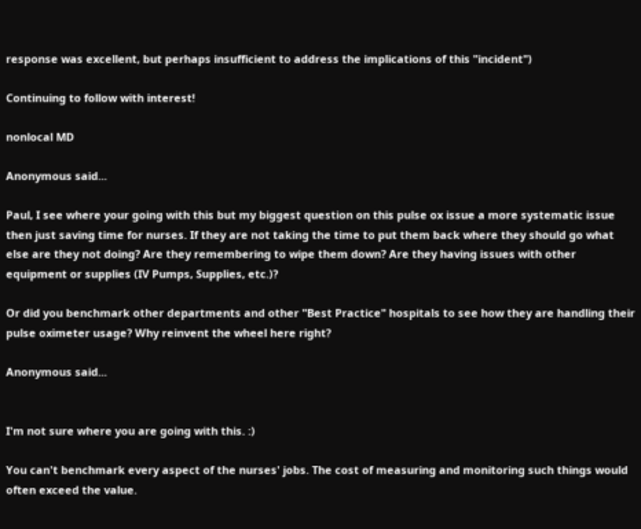response was excellent, but perhaps insufficient to address the implications of this "incident")

Continuing to follow with interest!

nonlocal MD

Anonymous said...

Paul, I see where your going with this but my biggest question on this pulse ox issue a more systematic issue then just saving time for nurses. If they are not taking the time to put them back where they should go what else are they not doing? Are they remembering to wipe them down? Are they having issues with other equipment or supplies (IV Pumps, Supplies, etc.)?

Or did you benchmark other departments and other "Best Practice" hospitals to see how they are handling their pulse oximeter usage? Why reinvent the wheel here right?

Anonymous said...


I'm not sure where you are going with this. :)

You can't benchmark every aspect of the nurses' jobs. The cost of measuring and monitoring such things would often exceed the value.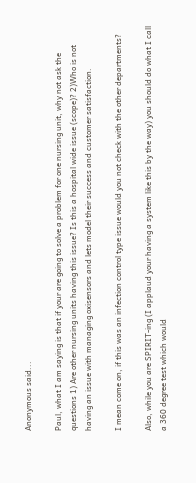Anonymous said...

Paul, what I am saying is that if your are going to solve a problem for one nursing unit, why not ask the questions 1) Are other nursing units having this issue? Is this a hospital wide issue (scope)? 2)Who is not having an issue with managing oxisensors and lets model their success and customer satisfaction.

I mean come on, if this was an infection control type issue would you not check with the other departments?

Also, while you are SPIRIT-ing (I applaud your having a system like this by the way) you should do what I call a 360 degree test which would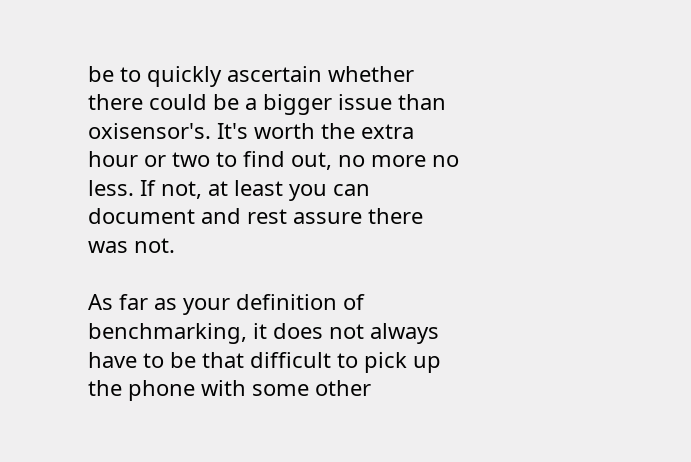be to quickly ascertain whether there could be a bigger issue than oxisensor's. It's worth the extra hour or two to find out, no more no less. If not, at least you can document and rest assure there was not.

As far as your definition of benchmarking, it does not always have to be that difficult to pick up the phone with some other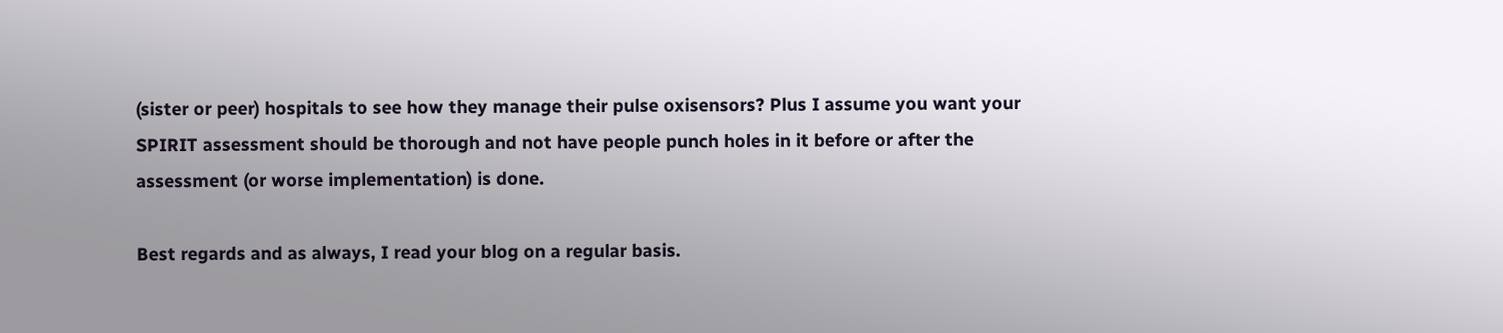(sister or peer) hospitals to see how they manage their pulse oxisensors? Plus I assume you want your SPIRIT assessment should be thorough and not have people punch holes in it before or after the assessment (or worse implementation) is done.

Best regards and as always, I read your blog on a regular basis.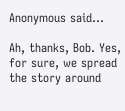Anonymous said...

Ah, thanks, Bob. Yes, for sure, we spread the story around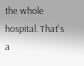the whole hospital. That's a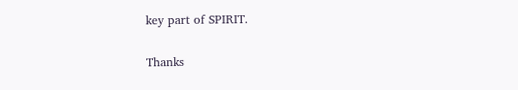key part of SPIRIT.

Thanks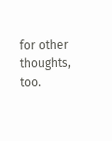for other thoughts, too.